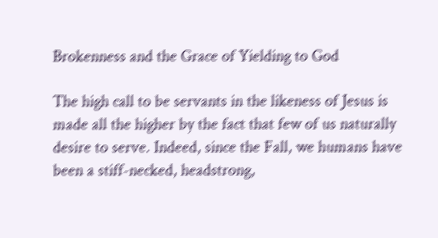Brokenness and the Grace of Yielding to God

The high call to be servants in the likeness of Jesus is made all the higher by the fact that few of us naturally desire to serve. Indeed, since the Fall, we humans have been a stiff-necked, headstrong,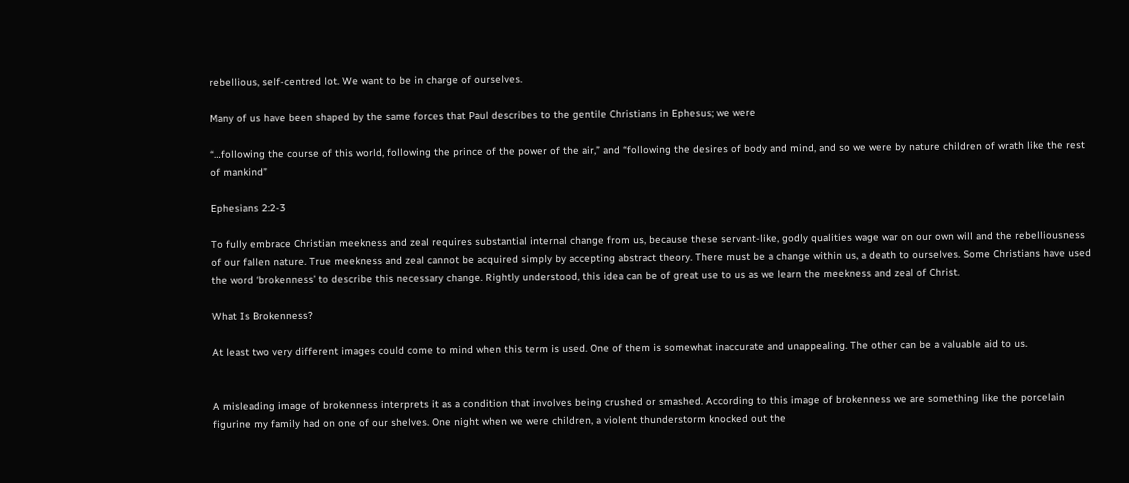rebellious, self-centred lot. We want to be in charge of ourselves.

Many of us have been shaped by the same forces that Paul describes to the gentile Christians in Ephesus; we were

“…following the course of this world, following the prince of the power of the air,” and “following the desires of body and mind, and so we were by nature children of wrath like the rest of mankind”

Ephesians 2:2-3

To fully embrace Christian meekness and zeal requires substantial internal change from us, because these servant-like, godly qualities wage war on our own will and the rebelliousness of our fallen nature. True meekness and zeal cannot be acquired simply by accepting abstract theory. There must be a change within us, a death to ourselves. Some Christians have used the word ‘brokenness’ to describe this necessary change. Rightly understood, this idea can be of great use to us as we learn the meekness and zeal of Christ.

What Is Brokenness?

At least two very different images could come to mind when this term is used. One of them is somewhat inaccurate and unappealing. The other can be a valuable aid to us.


A misleading image of brokenness interprets it as a condition that involves being crushed or smashed. According to this image of brokenness we are something like the porcelain figurine my family had on one of our shelves. One night when we were children, a violent thunderstorm knocked out the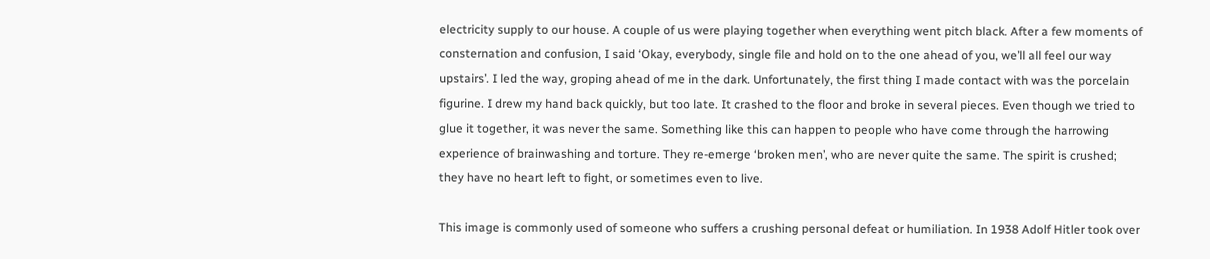electricity supply to our house. A couple of us were playing together when everything went pitch black. After a few moments of consternation and confusion, I said ‘Okay, everybody, single file and hold on to the one ahead of you, we’ll all feel our way upstairs’. I led the way, groping ahead of me in the dark. Unfortunately, the first thing I made contact with was the porcelain figurine. I drew my hand back quickly, but too late. It crashed to the floor and broke in several pieces. Even though we tried to glue it together, it was never the same. Something like this can happen to people who have come through the harrowing experience of brainwashing and torture. They re-emerge ‘broken men’, who are never quite the same. The spirit is crushed; they have no heart left to fight, or sometimes even to live.

This image is commonly used of someone who suffers a crushing personal defeat or humiliation. In 1938 Adolf Hitler took over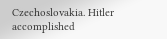Czechoslovakia. Hitler accomplished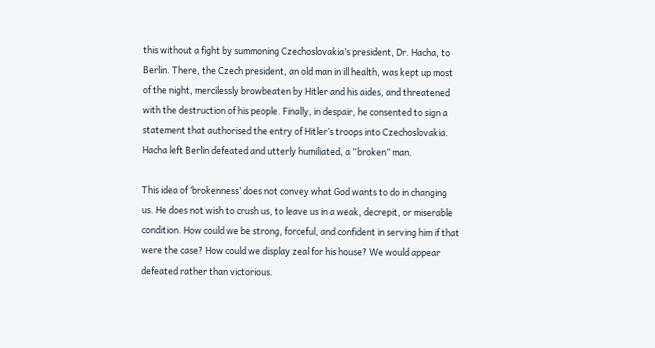this without a fight by summoning Czechoslovakia’s president, Dr. Hacha, to Berlin. There, the Czech president, an old man in ill health, was kept up most of the night, mercilessly browbeaten by Hitler and his aides, and threatened with the destruction of his people. Finally, in despair, he consented to sign a statement that authorised the entry of Hitler’s troops into Czechoslovakia. Hacha left Berlin defeated and utterly humiliated, a “broken” man.

This idea of ‘brokenness’ does not convey what God wants to do in changing us. He does not wish to crush us, to leave us in a weak, decrepit, or miserable condition. How could we be strong, forceful, and confident in serving him if that were the case? How could we display zeal for his house? We would appear defeated rather than victorious.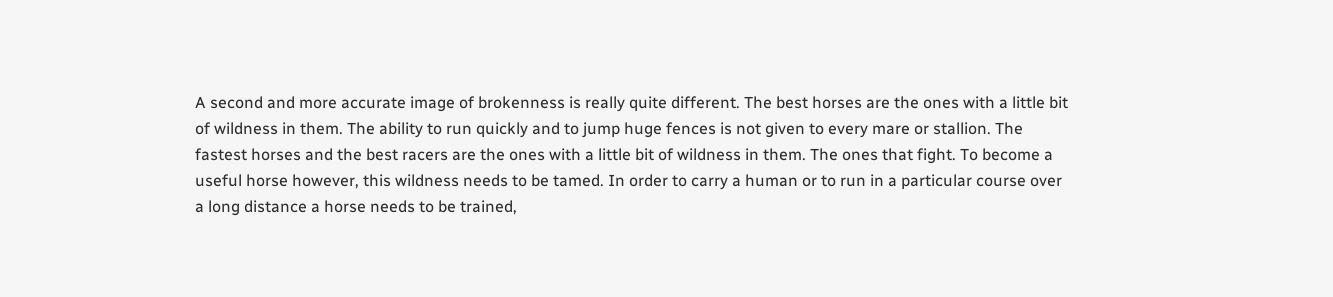A second and more accurate image of brokenness is really quite different. The best horses are the ones with a little bit of wildness in them. The ability to run quickly and to jump huge fences is not given to every mare or stallion. The fastest horses and the best racers are the ones with a little bit of wildness in them. The ones that fight. To become a useful horse however, this wildness needs to be tamed. In order to carry a human or to run in a particular course over a long distance a horse needs to be trained,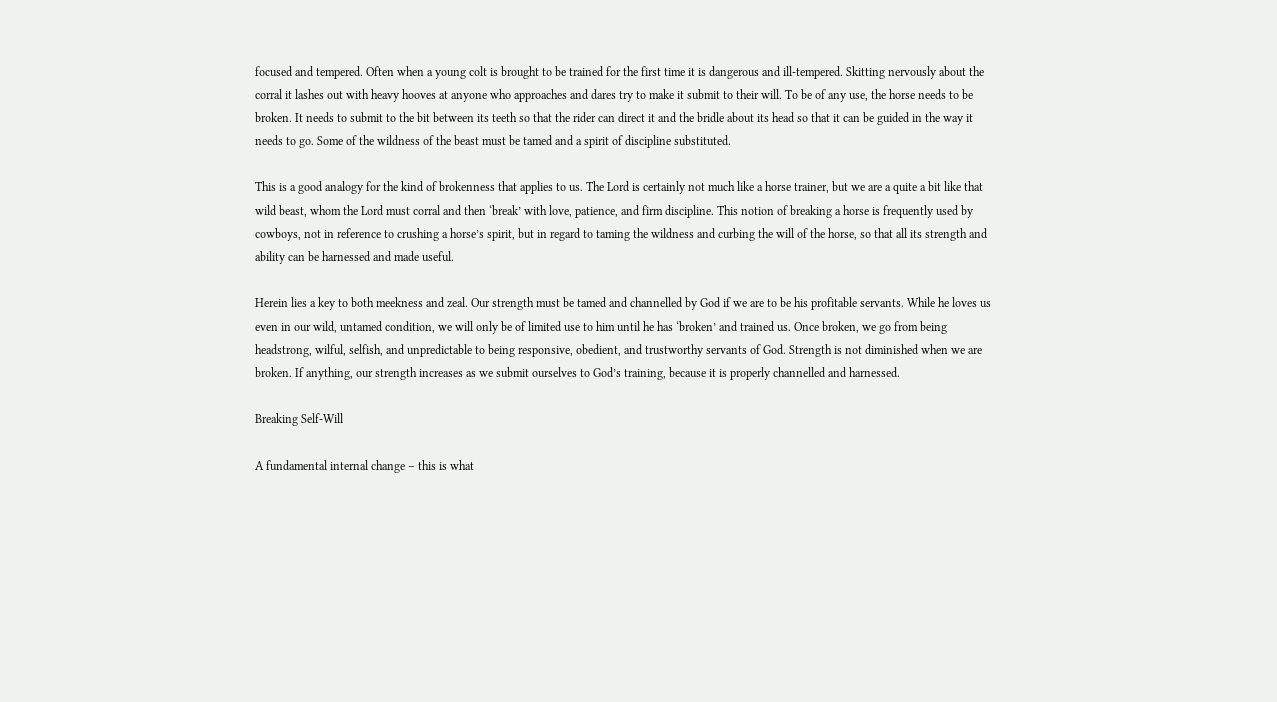focused and tempered. Often when a young colt is brought to be trained for the first time it is dangerous and ill-tempered. Skitting nervously about the corral it lashes out with heavy hooves at anyone who approaches and dares try to make it submit to their will. To be of any use, the horse needs to be broken. It needs to submit to the bit between its teeth so that the rider can direct it and the bridle about its head so that it can be guided in the way it needs to go. Some of the wildness of the beast must be tamed and a spirit of discipline substituted.

This is a good analogy for the kind of brokenness that applies to us. The Lord is certainly not much like a horse trainer, but we are a quite a bit like that wild beast, whom the Lord must corral and then ‘break’ with love, patience, and firm discipline. This notion of breaking a horse is frequently used by cowboys, not in reference to crushing a horse’s spirit, but in regard to taming the wildness and curbing the will of the horse, so that all its strength and ability can be harnessed and made useful.

Herein lies a key to both meekness and zeal. Our strength must be tamed and channelled by God if we are to be his profitable servants. While he loves us even in our wild, untamed condition, we will only be of limited use to him until he has ‘broken’ and trained us. Once broken, we go from being headstrong, wilful, selfish, and unpredictable to being responsive, obedient, and trustworthy servants of God. Strength is not diminished when we are broken. If anything, our strength increases as we submit ourselves to God’s training, because it is properly channelled and harnessed.

Breaking Self-Will

A fundamental internal change – this is what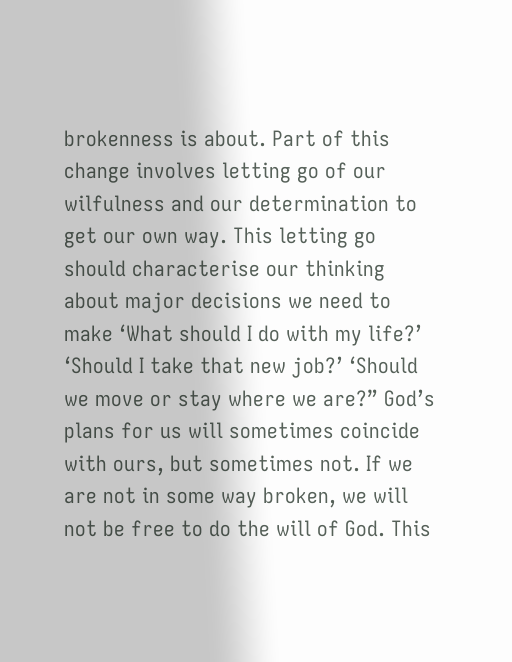brokenness is about. Part of this change involves letting go of our wilfulness and our determination to get our own way. This letting go should characterise our thinking about major decisions we need to make ‘What should I do with my life?’ ‘Should I take that new job?’ ‘Should we move or stay where we are?” God’s plans for us will sometimes coincide with ours, but sometimes not. If we are not in some way broken, we will not be free to do the will of God. This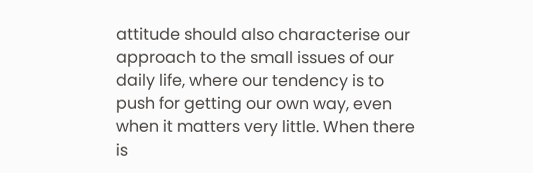attitude should also characterise our approach to the small issues of our daily life, where our tendency is to push for getting our own way, even when it matters very little. When there is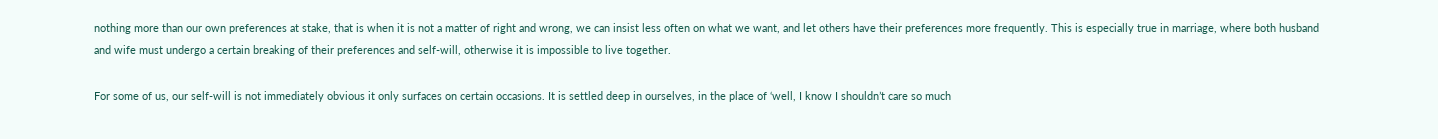nothing more than our own preferences at stake, that is when it is not a matter of right and wrong, we can insist less often on what we want, and let others have their preferences more frequently. This is especially true in marriage, where both husband and wife must undergo a certain breaking of their preferences and self-will, otherwise it is impossible to live together.

For some of us, our self-will is not immediately obvious it only surfaces on certain occasions. It is settled deep in ourselves, in the place of ‘well, I know I shouldn’t care so much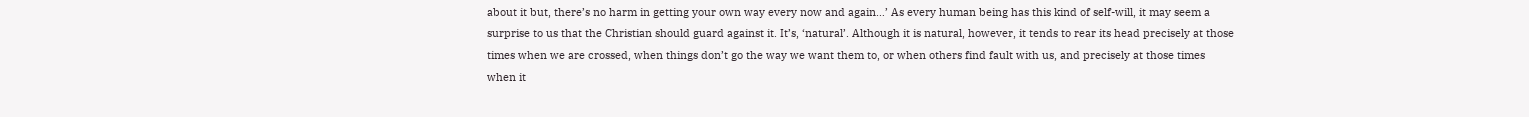about it but, there’s no harm in getting your own way every now and again…’ As every human being has this kind of self-will, it may seem a surprise to us that the Christian should guard against it. It’s, ‘natural’. Although it is natural, however, it tends to rear its head precisely at those times when we are crossed, when things don’t go the way we want them to, or when others find fault with us, and precisely at those times when it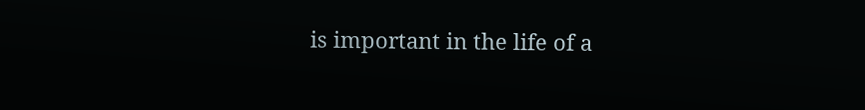is important in the life of a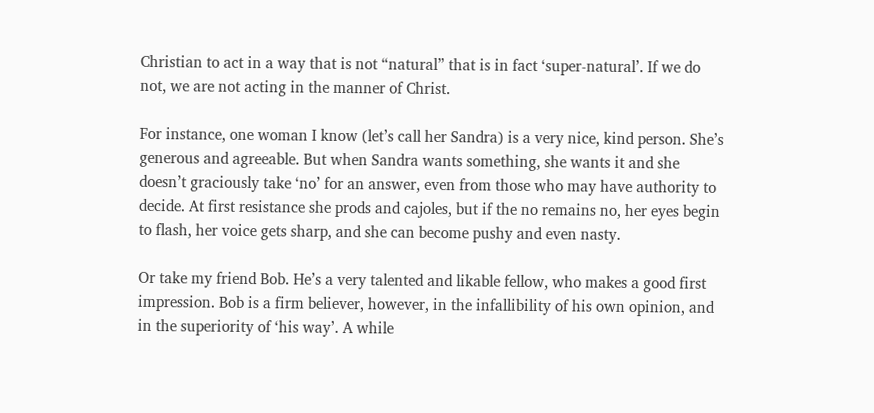Christian to act in a way that is not “natural” that is in fact ‘super-natural’. If we do not, we are not acting in the manner of Christ.

For instance, one woman I know (let’s call her Sandra) is a very nice, kind person. She’s generous and agreeable. But when Sandra wants something, she wants it and she doesn’t graciously take ‘no’ for an answer, even from those who may have authority to decide. At first resistance she prods and cajoles, but if the no remains no, her eyes begin to flash, her voice gets sharp, and she can become pushy and even nasty.

Or take my friend Bob. He’s a very talented and likable fellow, who makes a good first impression. Bob is a firm believer, however, in the infallibility of his own opinion, and in the superiority of ‘his way’. A while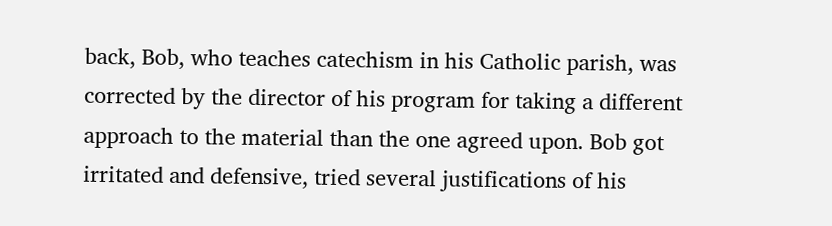back, Bob, who teaches catechism in his Catholic parish, was corrected by the director of his program for taking a different approach to the material than the one agreed upon. Bob got irritated and defensive, tried several justifications of his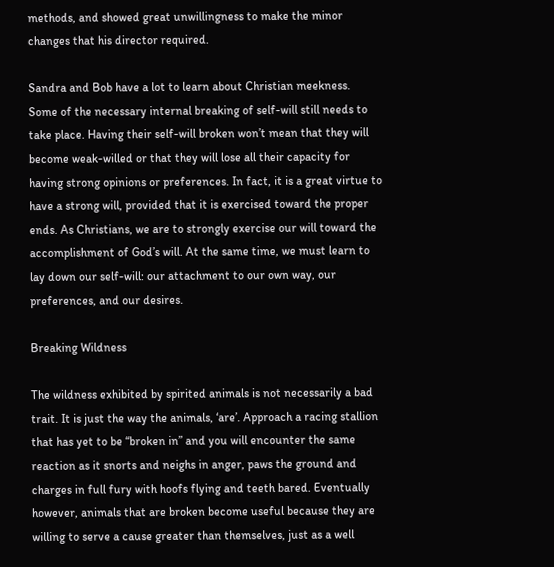methods, and showed great unwillingness to make the minor changes that his director required.

Sandra and Bob have a lot to learn about Christian meekness. Some of the necessary internal breaking of self-will still needs to take place. Having their self-will broken won’t mean that they will become weak-willed or that they will lose all their capacity for having strong opinions or preferences. In fact, it is a great virtue to have a strong will, provided that it is exercised toward the proper ends. As Christians, we are to strongly exercise our will toward the accomplishment of God’s will. At the same time, we must learn to lay down our self-will: our attachment to our own way, our preferences, and our desires.

Breaking Wildness

The wildness exhibited by spirited animals is not necessarily a bad trait. It is just the way the animals, ‘are’. Approach a racing stallion that has yet to be “broken in” and you will encounter the same reaction as it snorts and neighs in anger, paws the ground and charges in full fury with hoofs flying and teeth bared. Eventually however, animals that are broken become useful because they are willing to serve a cause greater than themselves, just as a well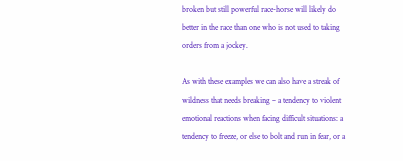broken but still powerful race-horse will likely do better in the race than one who is not used to taking orders from a jockey.

As with these examples we can also have a streak of wildness that needs breaking – a tendency to violent emotional reactions when facing difficult situations: a tendency to freeze, or else to bolt and run in fear, or a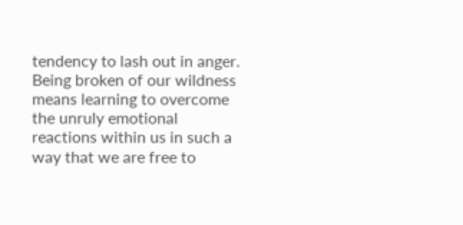tendency to lash out in anger. Being broken of our wildness means learning to overcome the unruly emotional reactions within us in such a way that we are free to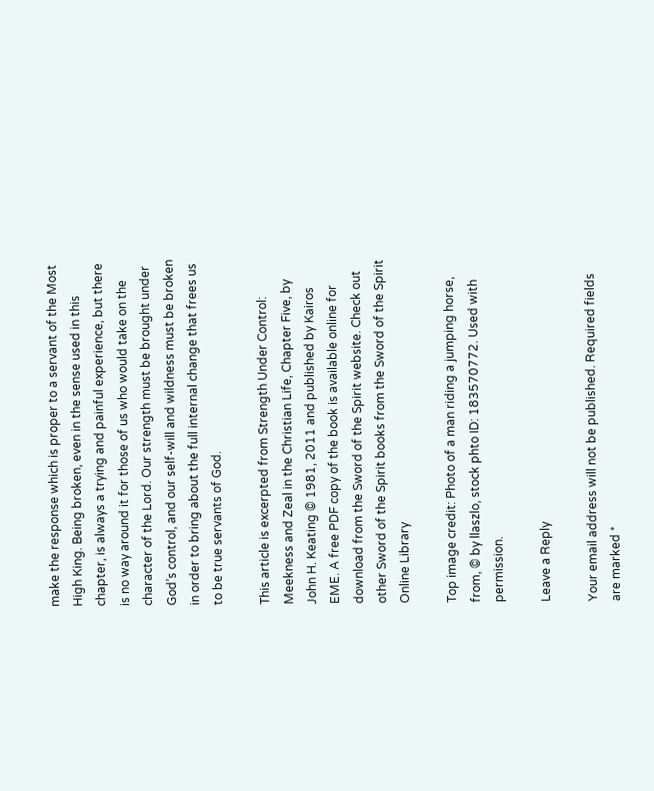make the response which is proper to a servant of the Most High King. Being broken, even in the sense used in this chapter, is always a trying and painful experience, but there is no way around it for those of us who would take on the character of the Lord. Our strength must be brought under God’s control, and our self-will and wildness must be broken in order to bring about the full internal change that frees us to be true servants of God.

This article is excerpted from Strength Under Control: Meekness and Zeal in the Christian Life, Chapter Five, by John H. Keating © 1981, 2011 and published by Kairos EME. A free PDF copy of the book is available online for download from the Sword of the Spirit website. Check out other Sword of the Spirit books from the Sword of the Spirit Online Library

Top image credit: Photo of a man riding a jumping horse, from, © by llaszlo, stock phto ID: 183570772. Used with permission.

Leave a Reply

Your email address will not be published. Required fields are marked *